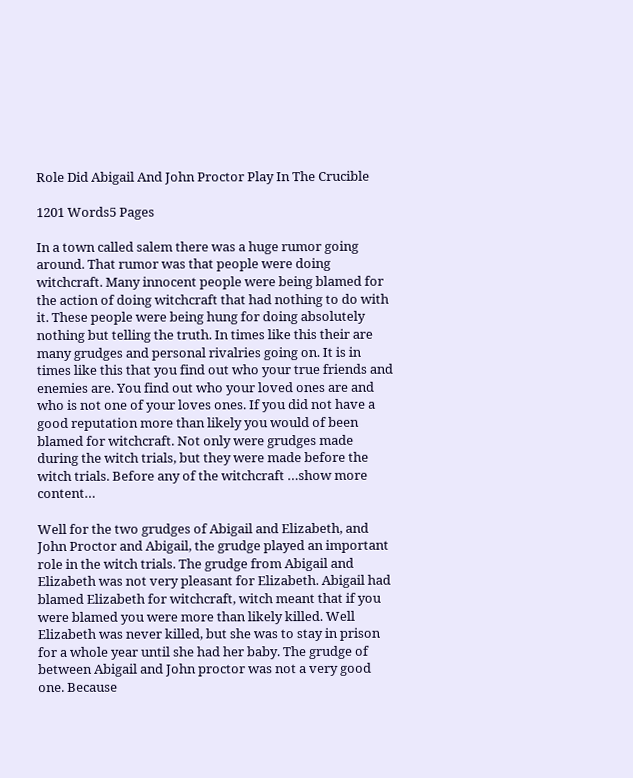Role Did Abigail And John Proctor Play In The Crucible

1201 Words5 Pages

In a town called salem there was a huge rumor going around. That rumor was that people were doing witchcraft. Many innocent people were being blamed for the action of doing witchcraft that had nothing to do with it. These people were being hung for doing absolutely nothing but telling the truth. In times like this their are many grudges and personal rivalries going on. It is in times like this that you find out who your true friends and enemies are. You find out who your loved ones are and who is not one of your loves ones. If you did not have a good reputation more than likely you would of been blamed for witchcraft. Not only were grudges made during the witch trials, but they were made before the witch trials. Before any of the witchcraft …show more content…

Well for the two grudges of Abigail and Elizabeth, and John Proctor and Abigail, the grudge played an important role in the witch trials. The grudge from Abigail and Elizabeth was not very pleasant for Elizabeth. Abigail had blamed Elizabeth for witchcraft, witch meant that if you were blamed you were more than likely killed. Well Elizabeth was never killed, but she was to stay in prison for a whole year until she had her baby. The grudge of between Abigail and John proctor was not a very good one. Because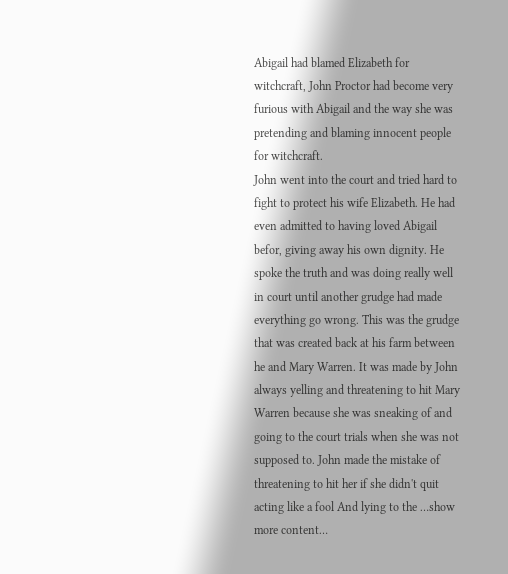Abigail had blamed Elizabeth for witchcraft, John Proctor had become very furious with Abigail and the way she was pretending and blaming innocent people for witchcraft.
John went into the court and tried hard to fight to protect his wife Elizabeth. He had even admitted to having loved Abigail befor, giving away his own dignity. He spoke the truth and was doing really well in court until another grudge had made everything go wrong. This was the grudge that was created back at his farm between he and Mary Warren. It was made by John always yelling and threatening to hit Mary Warren because she was sneaking of and going to the court trials when she was not supposed to. John made the mistake of threatening to hit her if she didn't quit acting like a fool And lying to the …show more content…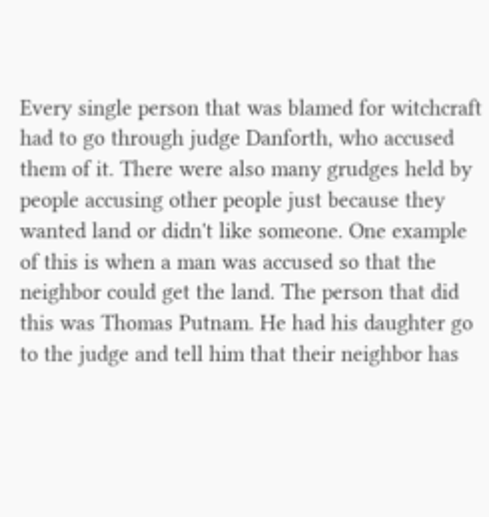Every single person that was blamed for witchcraft had to go through judge Danforth, who accused them of it. There were also many grudges held by people accusing other people just because they wanted land or didn't like someone. One example of this is when a man was accused so that the neighbor could get the land. The person that did this was Thomas Putnam. He had his daughter go to the judge and tell him that their neighbor has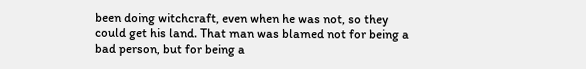been doing witchcraft, even when he was not, so they could get his land. That man was blamed not for being a bad person, but for being a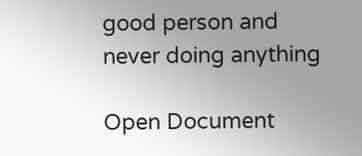good person and never doing anything

Open Document